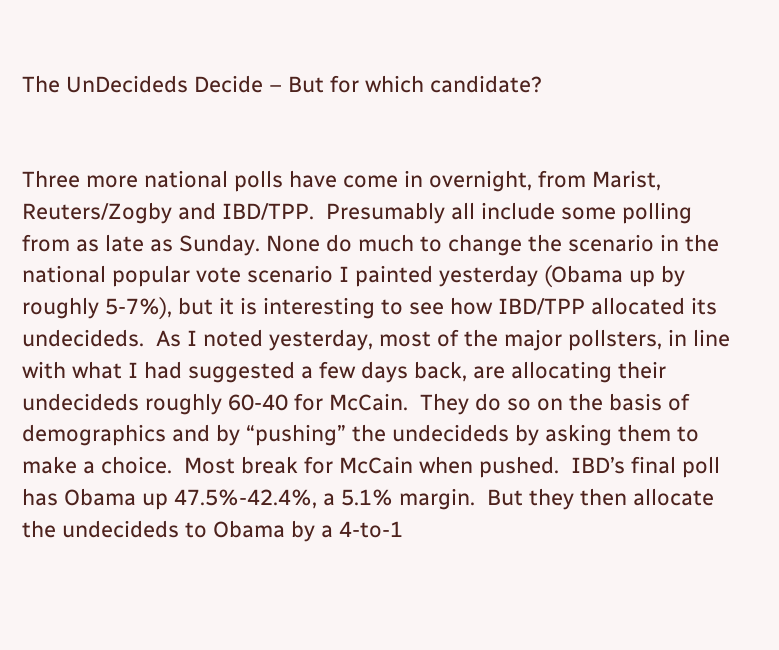The UnDecideds Decide – But for which candidate?


Three more national polls have come in overnight, from Marist, Reuters/Zogby and IBD/TPP.  Presumably all include some polling from as late as Sunday. None do much to change the scenario in the national popular vote scenario I painted yesterday (Obama up by roughly 5-7%), but it is interesting to see how IBD/TPP allocated its undecideds.  As I noted yesterday, most of the major pollsters, in line with what I had suggested a few days back, are allocating their undecideds roughly 60-40 for McCain.  They do so on the basis of demographics and by “pushing” the undecideds by asking them to make a choice.  Most break for McCain when pushed.  IBD’s final poll has Obama up 47.5%-42.4%, a 5.1% margin.  But they then allocate the undecideds to Obama by a 4-to-1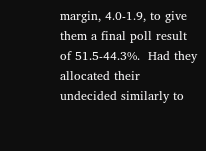margin, 4.0-1.9, to give them a final poll result of 51.5-44.3%.  Had they allocated their undecided similarly to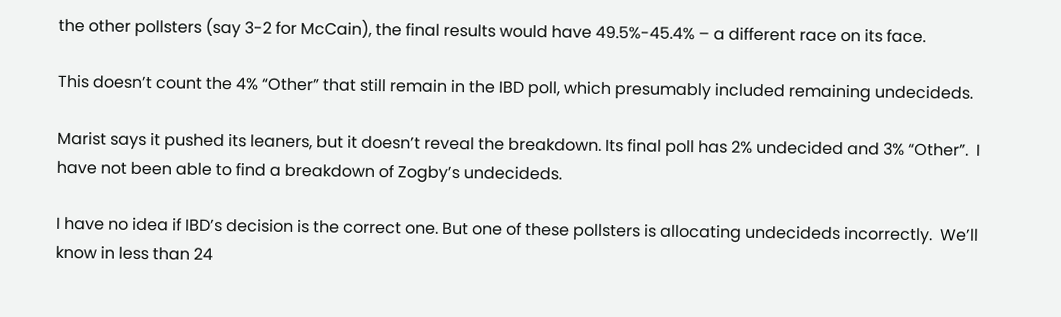the other pollsters (say 3-2 for McCain), the final results would have 49.5%-45.4% – a different race on its face.

This doesn’t count the 4% “Other” that still remain in the IBD poll, which presumably included remaining undecideds.

Marist says it pushed its leaners, but it doesn’t reveal the breakdown. Its final poll has 2% undecided and 3% “Other”.  I have not been able to find a breakdown of Zogby’s undecideds.

I have no idea if IBD’s decision is the correct one. But one of these pollsters is allocating undecideds incorrectly.  We’ll know in less than 24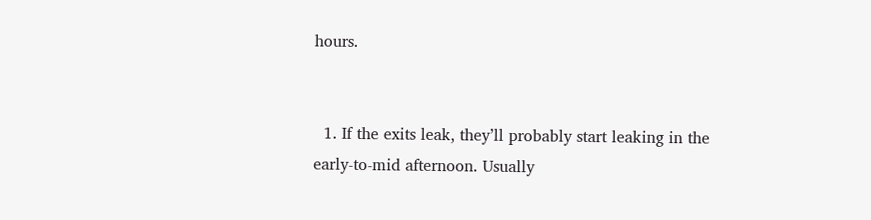hours.


  1. If the exits leak, they’ll probably start leaking in the early-to-mid afternoon. Usually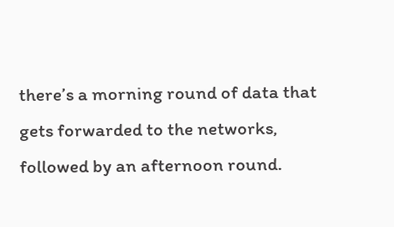there’s a morning round of data that gets forwarded to the networks, followed by an afternoon round.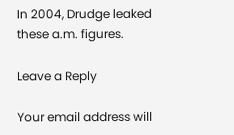In 2004, Drudge leaked these a.m. figures.

Leave a Reply

Your email address will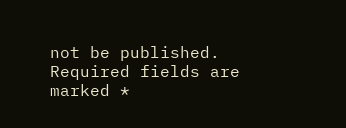not be published. Required fields are marked *